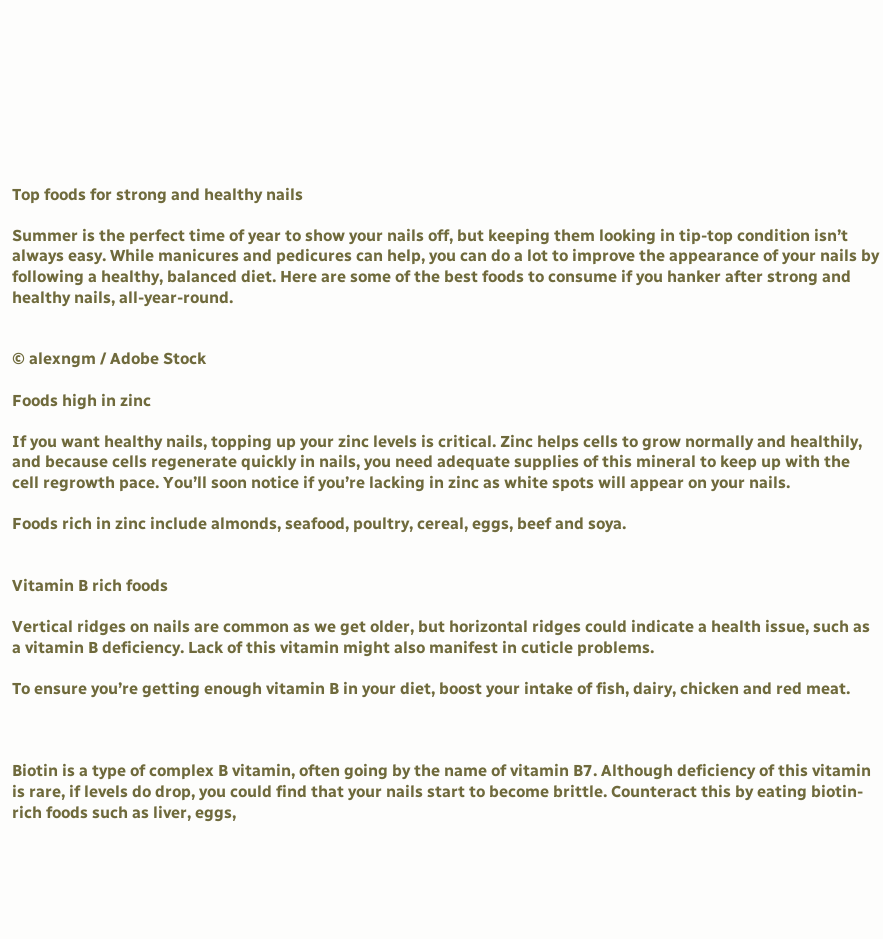Top foods for strong and healthy nails

Summer is the perfect time of year to show your nails off, but keeping them looking in tip-top condition isn’t always easy. While manicures and pedicures can help, you can do a lot to improve the appearance of your nails by following a healthy, balanced diet. Here are some of the best foods to consume if you hanker after strong and healthy nails, all-year-round.


© alexngm / Adobe Stock

Foods high in zinc

If you want healthy nails, topping up your zinc levels is critical. Zinc helps cells to grow normally and healthily, and because cells regenerate quickly in nails, you need adequate supplies of this mineral to keep up with the cell regrowth pace. You’ll soon notice if you’re lacking in zinc as white spots will appear on your nails.

Foods rich in zinc include almonds, seafood, poultry, cereal, eggs, beef and soya.


Vitamin B rich foods

Vertical ridges on nails are common as we get older, but horizontal ridges could indicate a health issue, such as a vitamin B deficiency. Lack of this vitamin might also manifest in cuticle problems.

To ensure you’re getting enough vitamin B in your diet, boost your intake of fish, dairy, chicken and red meat.



Biotin is a type of complex B vitamin, often going by the name of vitamin B7. Although deficiency of this vitamin is rare, if levels do drop, you could find that your nails start to become brittle. Counteract this by eating biotin-rich foods such as liver, eggs,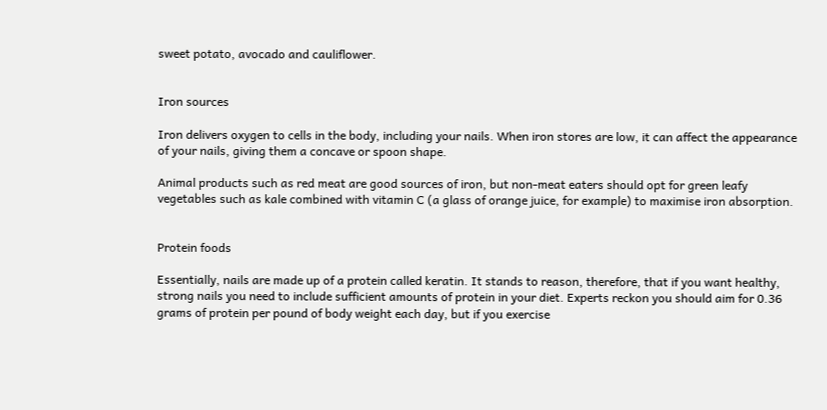sweet potato, avocado and cauliflower.


Iron sources

Iron delivers oxygen to cells in the body, including your nails. When iron stores are low, it can affect the appearance of your nails, giving them a concave or spoon shape.

Animal products such as red meat are good sources of iron, but non-meat eaters should opt for green leafy vegetables such as kale combined with vitamin C (a glass of orange juice, for example) to maximise iron absorption.


Protein foods

Essentially, nails are made up of a protein called keratin. It stands to reason, therefore, that if you want healthy, strong nails you need to include sufficient amounts of protein in your diet. Experts reckon you should aim for 0.36 grams of protein per pound of body weight each day, but if you exercise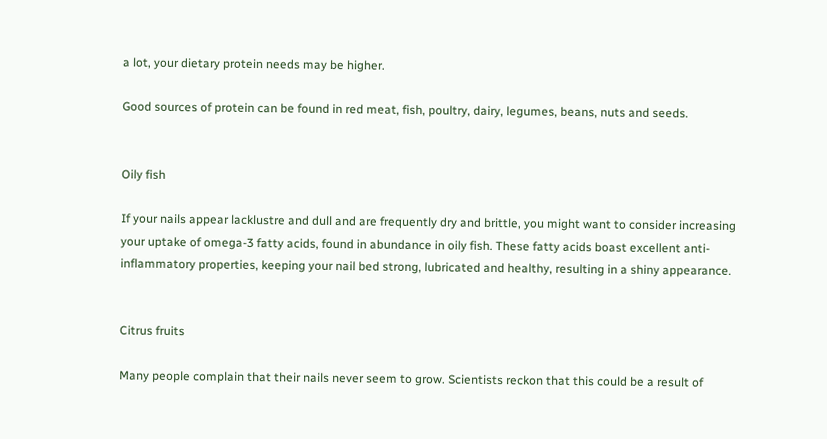a lot, your dietary protein needs may be higher.

Good sources of protein can be found in red meat, fish, poultry, dairy, legumes, beans, nuts and seeds.


Oily fish

If your nails appear lacklustre and dull and are frequently dry and brittle, you might want to consider increasing your uptake of omega-3 fatty acids, found in abundance in oily fish. These fatty acids boast excellent anti-inflammatory properties, keeping your nail bed strong, lubricated and healthy, resulting in a shiny appearance.


Citrus fruits

Many people complain that their nails never seem to grow. Scientists reckon that this could be a result of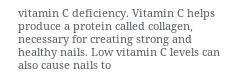vitamin C deficiency. Vitamin C helps produce a protein called collagen, necessary for creating strong and healthy nails. Low vitamin C levels can also cause nails to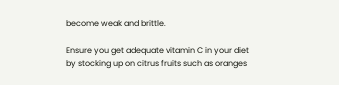become weak and brittle.

Ensure you get adequate vitamin C in your diet by stocking up on citrus fruits such as oranges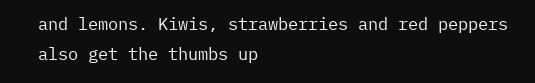and lemons. Kiwis, strawberries and red peppers also get the thumbs up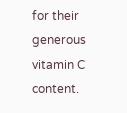for their generous vitamin C content.